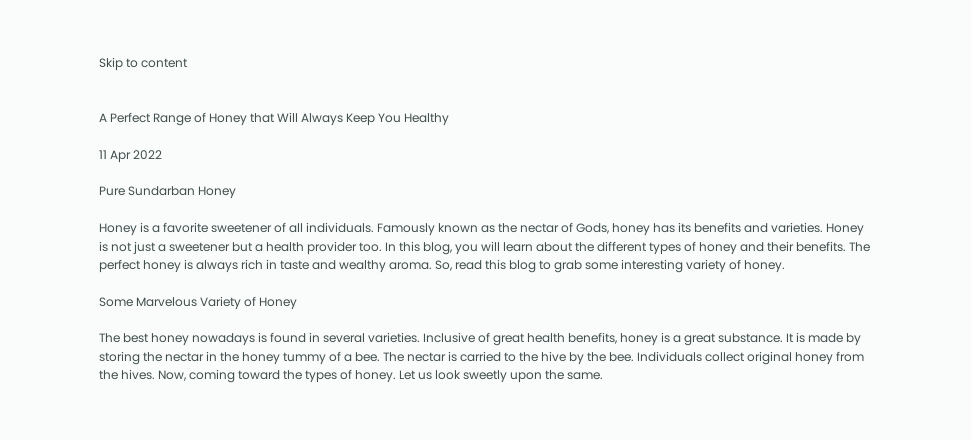Skip to content


A Perfect Range of Honey that Will Always Keep You Healthy

11 Apr 2022

Pure Sundarban Honey

Honey is a favorite sweetener of all individuals. Famously known as the nectar of Gods, honey has its benefits and varieties. Honey is not just a sweetener but a health provider too. In this blog, you will learn about the different types of honey and their benefits. The perfect honey is always rich in taste and wealthy aroma. So, read this blog to grab some interesting variety of honey.

Some Marvelous Variety of Honey

The best honey nowadays is found in several varieties. Inclusive of great health benefits, honey is a great substance. It is made by storing the nectar in the honey tummy of a bee. The nectar is carried to the hive by the bee. Individuals collect original honey from the hives. Now, coming toward the types of honey. Let us look sweetly upon the same.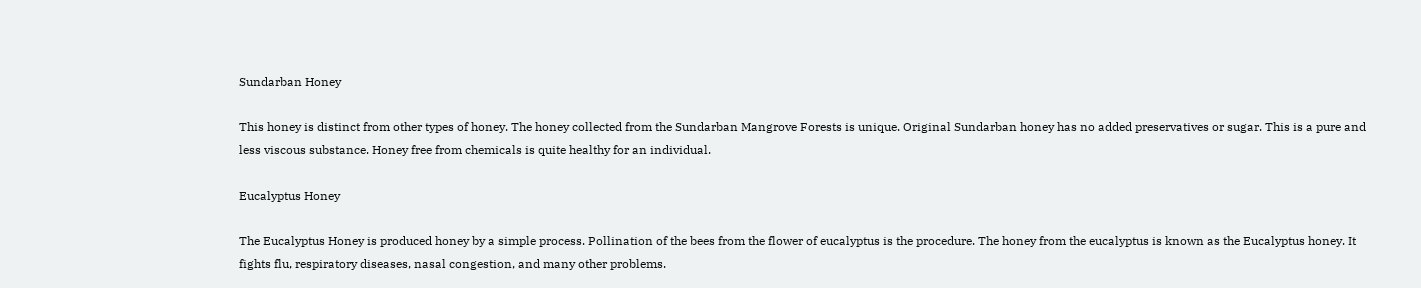Sundarban Honey

This honey is distinct from other types of honey. The honey collected from the Sundarban Mangrove Forests is unique. Original Sundarban honey has no added preservatives or sugar. This is a pure and less viscous substance. Honey free from chemicals is quite healthy for an individual.

Eucalyptus Honey

The Eucalyptus Honey is produced honey by a simple process. Pollination of the bees from the flower of eucalyptus is the procedure. The honey from the eucalyptus is known as the Eucalyptus honey. It fights flu, respiratory diseases, nasal congestion, and many other problems.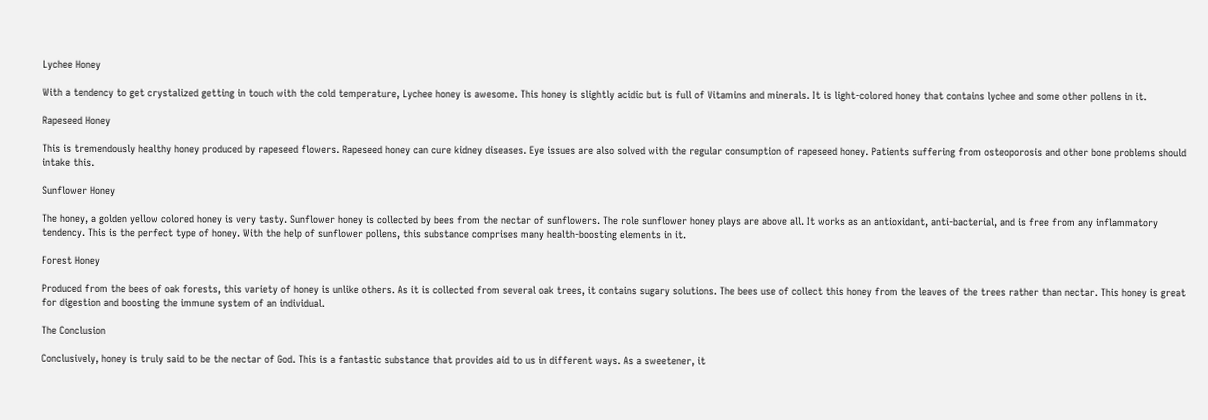Lychee Honey

With a tendency to get crystalized getting in touch with the cold temperature, Lychee honey is awesome. This honey is slightly acidic but is full of Vitamins and minerals. It is light-colored honey that contains lychee and some other pollens in it.

Rapeseed Honey

This is tremendously healthy honey produced by rapeseed flowers. Rapeseed honey can cure kidney diseases. Eye issues are also solved with the regular consumption of rapeseed honey. Patients suffering from osteoporosis and other bone problems should intake this.

Sunflower Honey

The honey, a golden yellow colored honey is very tasty. Sunflower honey is collected by bees from the nectar of sunflowers. The role sunflower honey plays are above all. It works as an antioxidant, anti-bacterial, and is free from any inflammatory tendency. This is the perfect type of honey. With the help of sunflower pollens, this substance comprises many health-boosting elements in it.

Forest Honey

Produced from the bees of oak forests, this variety of honey is unlike others. As it is collected from several oak trees, it contains sugary solutions. The bees use of collect this honey from the leaves of the trees rather than nectar. This honey is great for digestion and boosting the immune system of an individual.

The Conclusion

Conclusively, honey is truly said to be the nectar of God. This is a fantastic substance that provides aid to us in different ways. As a sweetener, it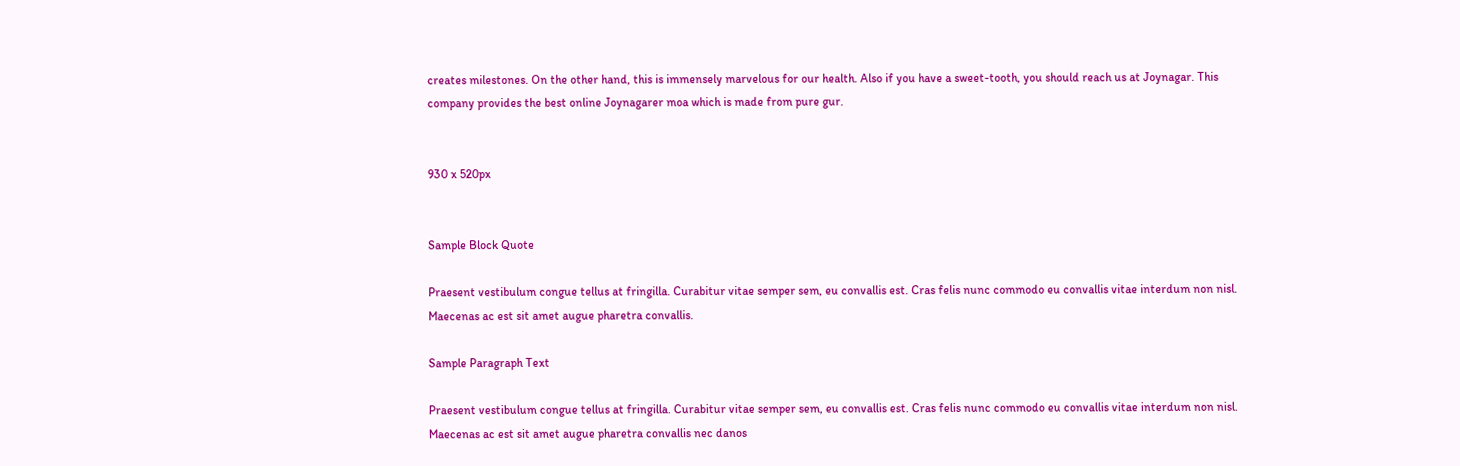creates milestones. On the other hand, this is immensely marvelous for our health. Also if you have a sweet-tooth, you should reach us at Joynagar. This company provides the best online Joynagarer moa which is made from pure gur.


930 x 520px


Sample Block Quote

Praesent vestibulum congue tellus at fringilla. Curabitur vitae semper sem, eu convallis est. Cras felis nunc commodo eu convallis vitae interdum non nisl. Maecenas ac est sit amet augue pharetra convallis.

Sample Paragraph Text

Praesent vestibulum congue tellus at fringilla. Curabitur vitae semper sem, eu convallis est. Cras felis nunc commodo eu convallis vitae interdum non nisl. Maecenas ac est sit amet augue pharetra convallis nec danos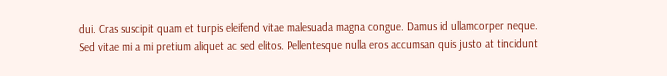dui. Cras suscipit quam et turpis eleifend vitae malesuada magna congue. Damus id ullamcorper neque. Sed vitae mi a mi pretium aliquet ac sed elitos. Pellentesque nulla eros accumsan quis justo at tincidunt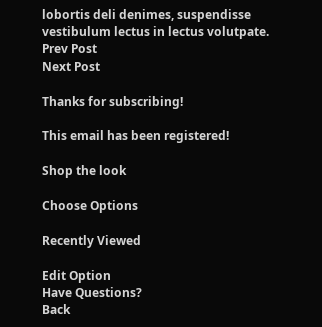lobortis deli denimes, suspendisse vestibulum lectus in lectus volutpate.
Prev Post
Next Post

Thanks for subscribing!

This email has been registered!

Shop the look

Choose Options

Recently Viewed

Edit Option
Have Questions?
Back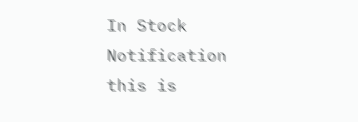In Stock Notification
this is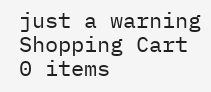just a warning
Shopping Cart
0 items